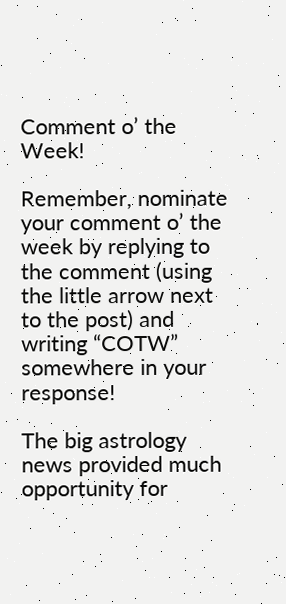Comment o’ the Week!

Remember, nominate your comment o’ the week by replying to the comment (using the little arrow next to the post) and writing “COTW” somewhere in your response!

The big astrology news provided much opportunity for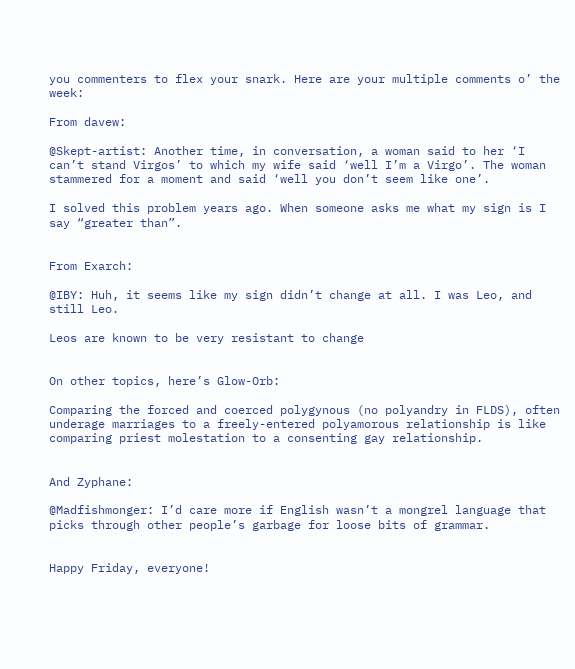you commenters to flex your snark. Here are your multiple comments o’ the week:

From davew:

@Skept-artist: Another time, in conversation, a woman said to her ‘I can’t stand Virgos’ to which my wife said ‘well I’m a Virgo’. The woman stammered for a moment and said ‘well you don’t seem like one’.

I solved this problem years ago. When someone asks me what my sign is I say “greater than”.


From Exarch:

@IBY: Huh, it seems like my sign didn’t change at all. I was Leo, and still Leo.

Leos are known to be very resistant to change


On other topics, here’s Glow-Orb:

Comparing the forced and coerced polygynous (no polyandry in FLDS), often underage marriages to a freely-entered polyamorous relationship is like comparing priest molestation to a consenting gay relationship.


And Zyphane:

@Madfishmonger: I’d care more if English wasn’t a mongrel language that picks through other people’s garbage for loose bits of grammar.


Happy Friday, everyone!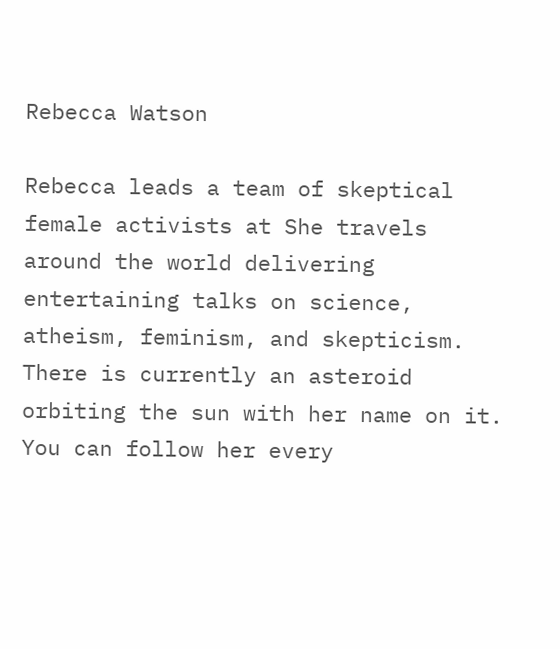Rebecca Watson

Rebecca leads a team of skeptical female activists at She travels around the world delivering entertaining talks on science, atheism, feminism, and skepticism. There is currently an asteroid orbiting the sun with her name on it. You can follow her every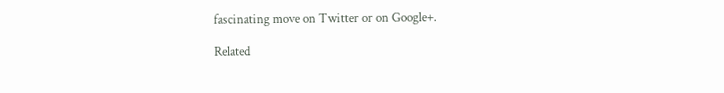fascinating move on Twitter or on Google+.

Related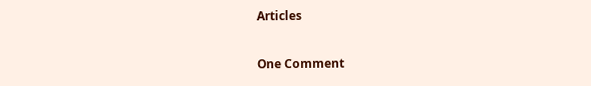Articles

One Comment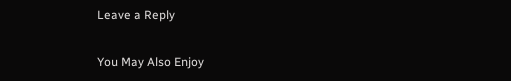Leave a Reply

You May Also Enjoy